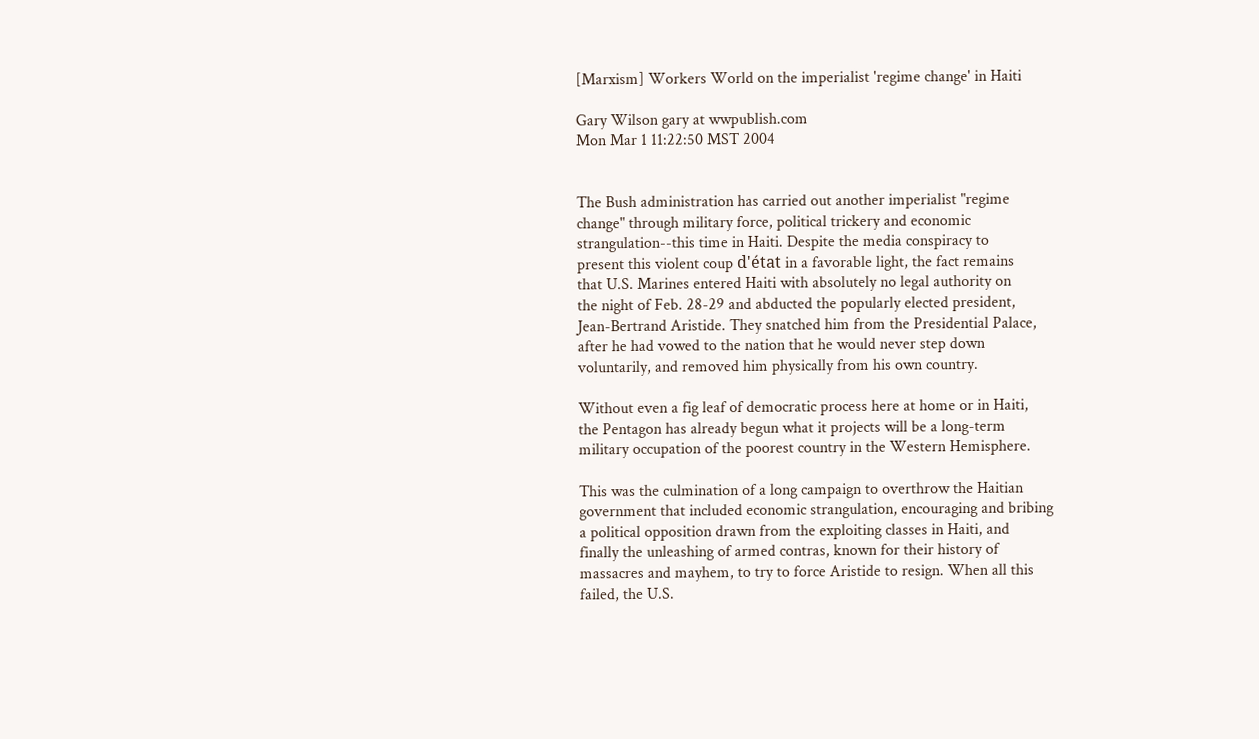[Marxism] Workers World on the imperialist 'regime change' in Haiti

Gary Wilson gary at wwpublish.com
Mon Mar 1 11:22:50 MST 2004


The Bush administration has carried out another imperialist "regime
change" through military force, political trickery and economic
strangulation--this time in Haiti. Despite the media conspiracy to
present this violent coup d'état in a favorable light, the fact remains
that U.S. Marines entered Haiti with absolutely no legal authority on
the night of Feb. 28-29 and abducted the popularly elected president,
Jean-Bertrand Aristide. They snatched him from the Presidential Palace,
after he had vowed to the nation that he would never step down
voluntarily, and removed him physically from his own country.

Without even a fig leaf of democratic process here at home or in Haiti,
the Pentagon has already begun what it projects will be a long-term
military occupation of the poorest country in the Western Hemisphere.

This was the culmination of a long campaign to overthrow the Haitian
government that included economic strangulation, encouraging and bribing
a political opposition drawn from the exploiting classes in Haiti, and
finally the unleashing of armed contras, known for their history of
massacres and mayhem, to try to force Aristide to resign. When all this
failed, the U.S.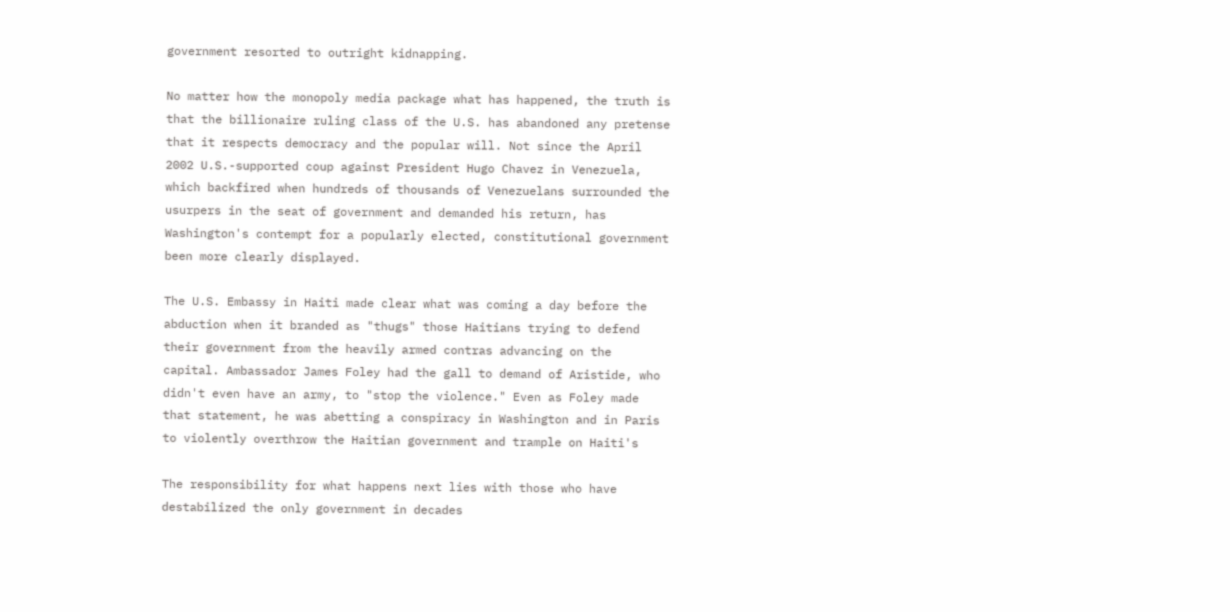government resorted to outright kidnapping.

No matter how the monopoly media package what has happened, the truth is
that the billionaire ruling class of the U.S. has abandoned any pretense
that it respects democracy and the popular will. Not since the April
2002 U.S.-supported coup against President Hugo Chavez in Venezuela,
which backfired when hundreds of thousands of Venezuelans surrounded the
usurpers in the seat of government and demanded his return, has
Washington's contempt for a popularly elected, constitutional government
been more clearly displayed.

The U.S. Embassy in Haiti made clear what was coming a day before the
abduction when it branded as "thugs" those Haitians trying to defend
their government from the heavily armed contras advancing on the
capital. Ambassador James Foley had the gall to demand of Aristide, who
didn't even have an army, to "stop the violence." Even as Foley made
that statement, he was abetting a conspiracy in Washington and in Paris
to violently overthrow the Haitian government and trample on Haiti's

The responsibility for what happens next lies with those who have
destabilized the only government in decades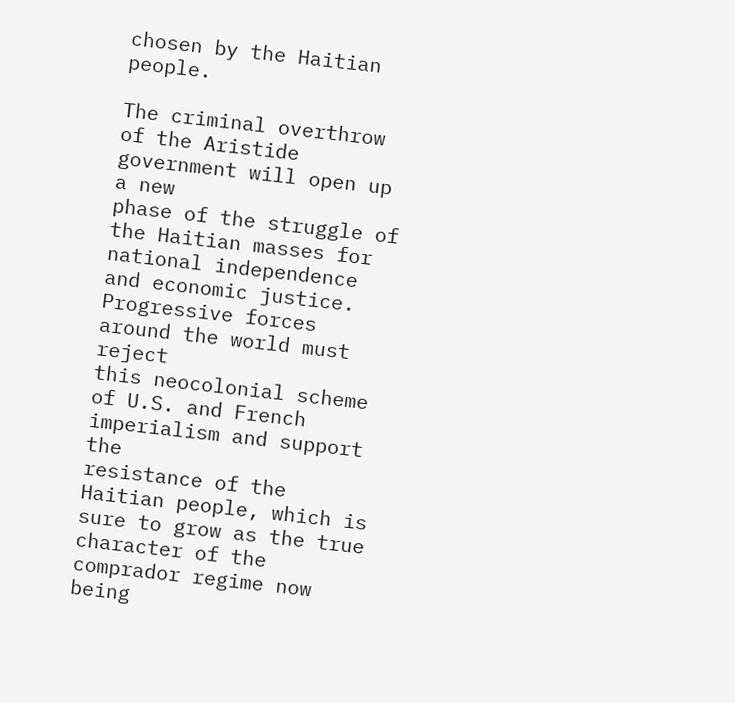chosen by the Haitian people.

The criminal overthrow of the Aristide government will open up a new
phase of the struggle of the Haitian masses for national independence
and economic justice. Progressive forces around the world must reject
this neocolonial scheme of U.S. and French imperialism and support the
resistance of the Haitian people, which is sure to grow as the true
character of the comprador regime now being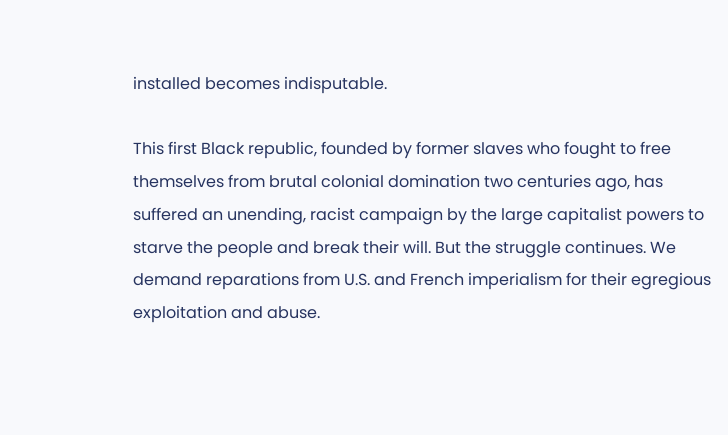installed becomes indisputable.

This first Black republic, founded by former slaves who fought to free
themselves from brutal colonial domination two centuries ago, has
suffered an unending, racist campaign by the large capitalist powers to
starve the people and break their will. But the struggle continues. We
demand reparations from U.S. and French imperialism for their egregious
exploitation and abuse.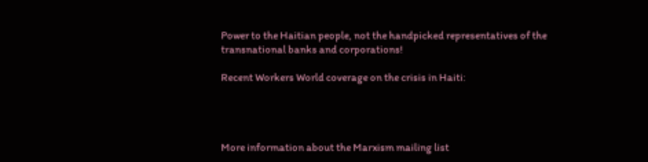Power to the Haitian people, not the handpicked representatives of the
transnational banks and corporations!

Recent Workers World coverage on the crisis in Haiti:




More information about the Marxism mailing list